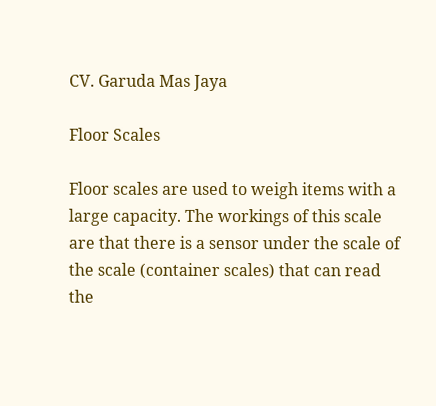CV. Garuda Mas Jaya

Floor Scales

Floor scales are used to weigh items with a large capacity. The workings of this scale are that there is a sensor under the scale of the scale (container scales) that can read the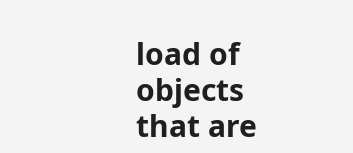load of objects that are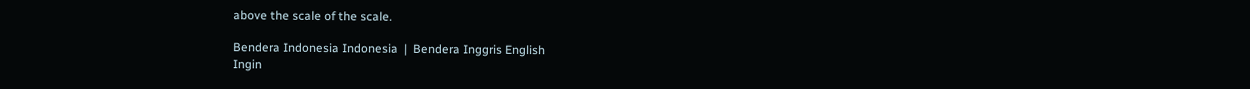above the scale of the scale.

Bendera Indonesia Indonesia  |  Bendera Inggris English
Ingin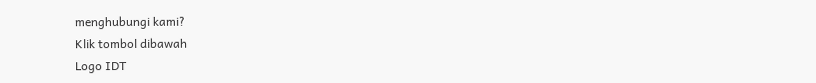menghubungi kami?
Klik tombol dibawah
Logo IDT